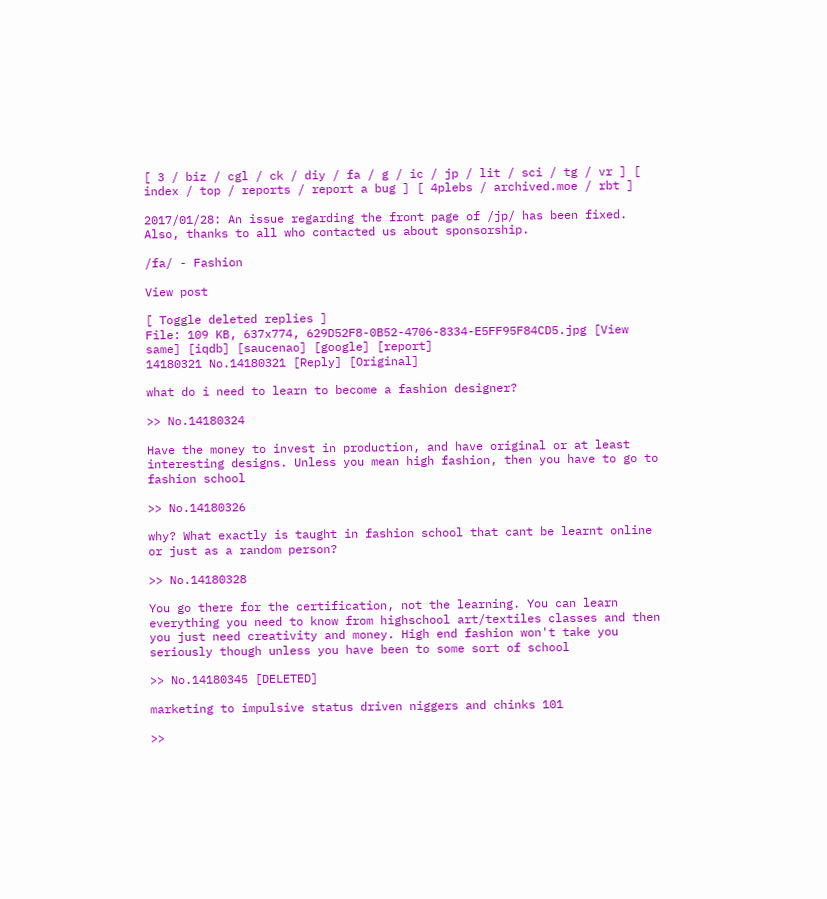[ 3 / biz / cgl / ck / diy / fa / g / ic / jp / lit / sci / tg / vr ] [ index / top / reports / report a bug ] [ 4plebs / archived.moe / rbt ]

2017/01/28: An issue regarding the front page of /jp/ has been fixed. Also, thanks to all who contacted us about sponsorship.

/fa/ - Fashion

View post

[ Toggle deleted replies ]
File: 109 KB, 637x774, 629D52F8-0B52-4706-8334-E5FF95F84CD5.jpg [View same] [iqdb] [saucenao] [google] [report]
14180321 No.14180321 [Reply] [Original]

what do i need to learn to become a fashion designer?

>> No.14180324

Have the money to invest in production, and have original or at least interesting designs. Unless you mean high fashion, then you have to go to fashion school

>> No.14180326

why? What exactly is taught in fashion school that cant be learnt online or just as a random person?

>> No.14180328

You go there for the certification, not the learning. You can learn everything you need to know from highschool art/textiles classes and then you just need creativity and money. High end fashion won't take you seriously though unless you have been to some sort of school

>> No.14180345 [DELETED]

marketing to impulsive status driven niggers and chinks 101

>>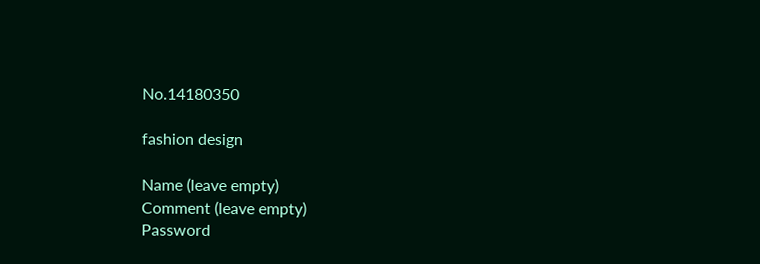No.14180350

fashion design

Name (leave empty)
Comment (leave empty)
Password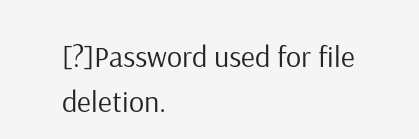[?]Password used for file deletion.